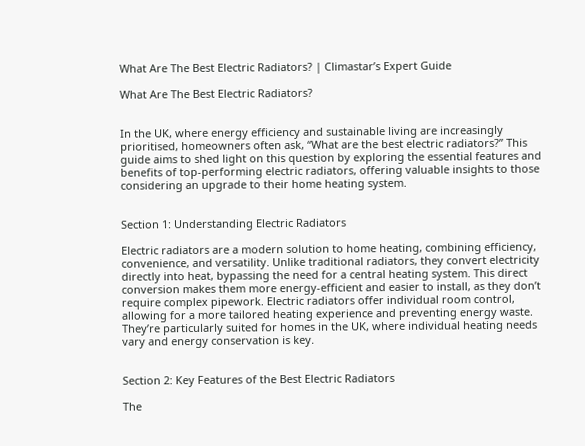What Are The Best Electric Radiators? | Climastar’s Expert Guide

What Are The Best Electric Radiators?


In the UK, where energy efficiency and sustainable living are increasingly prioritised, homeowners often ask, “What are the best electric radiators?” This guide aims to shed light on this question by exploring the essential features and benefits of top-performing electric radiators, offering valuable insights to those considering an upgrade to their home heating system.


Section 1: Understanding Electric Radiators

Electric radiators are a modern solution to home heating, combining efficiency, convenience, and versatility. Unlike traditional radiators, they convert electricity directly into heat, bypassing the need for a central heating system. This direct conversion makes them more energy-efficient and easier to install, as they don’t require complex pipework. Electric radiators offer individual room control, allowing for a more tailored heating experience and preventing energy waste. They’re particularly suited for homes in the UK, where individual heating needs vary and energy conservation is key.


Section 2: Key Features of the Best Electric Radiators

The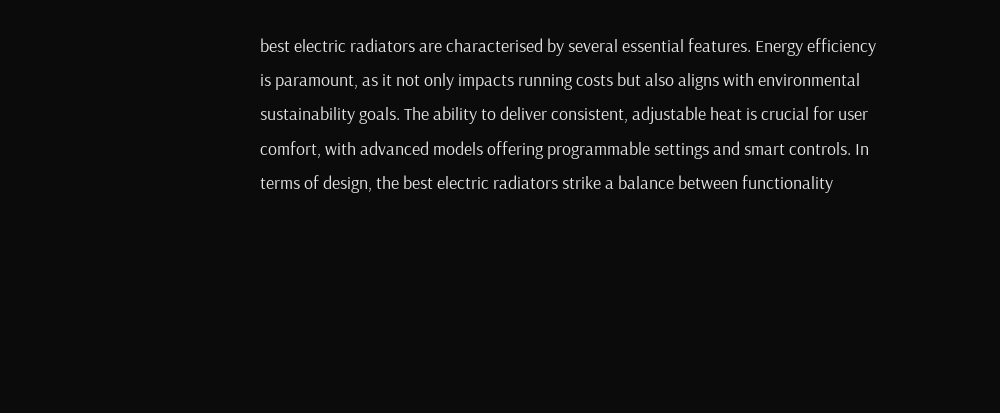best electric radiators are characterised by several essential features. Energy efficiency is paramount, as it not only impacts running costs but also aligns with environmental sustainability goals. The ability to deliver consistent, adjustable heat is crucial for user comfort, with advanced models offering programmable settings and smart controls. In terms of design, the best electric radiators strike a balance between functionality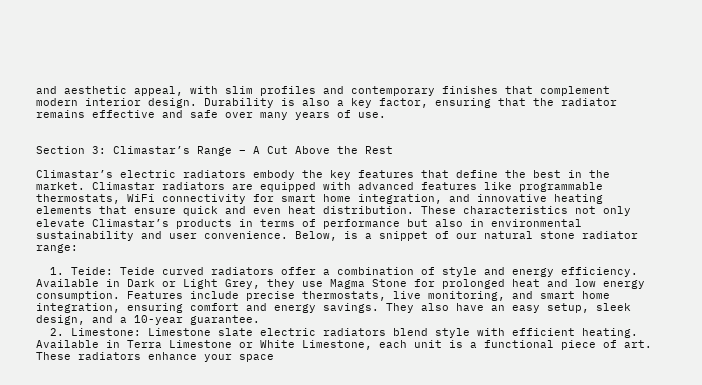and aesthetic appeal, with slim profiles and contemporary finishes that complement modern interior design. Durability is also a key factor, ensuring that the radiator remains effective and safe over many years of use.


Section 3: Climastar’s Range – A Cut Above the Rest

Climastar’s electric radiators embody the key features that define the best in the market. Climastar radiators are equipped with advanced features like programmable thermostats, WiFi connectivity for smart home integration, and innovative heating elements that ensure quick and even heat distribution. These characteristics not only elevate Climastar’s products in terms of performance but also in environmental sustainability and user convenience. Below, is a snippet of our natural stone radiator range:

  1. Teide: Teide curved radiators offer a combination of style and energy efficiency. Available in Dark or Light Grey, they use Magma Stone for prolonged heat and low energy consumption. Features include precise thermostats, live monitoring, and smart home integration, ensuring comfort and energy savings. They also have an easy setup, sleek design, and a 10-year guarantee.
  2. Limestone: Limestone slate electric radiators blend style with efficient heating. Available in Terra Limestone or White Limestone, each unit is a functional piece of art. These radiators enhance your space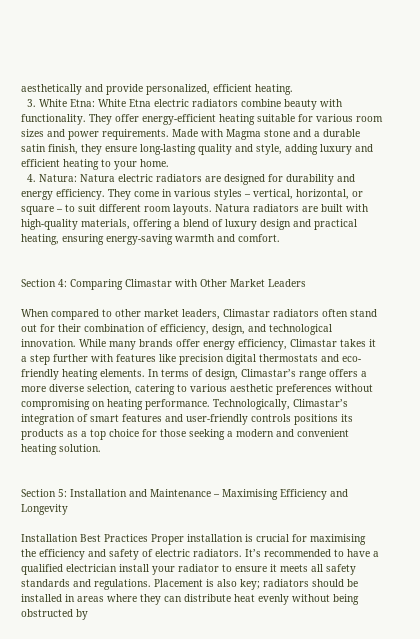aesthetically and provide personalized, efficient heating.
  3. White Etna: White Etna electric radiators combine beauty with functionality. They offer energy-efficient heating suitable for various room sizes and power requirements. Made with Magma stone and a durable satin finish, they ensure long-lasting quality and style, adding luxury and efficient heating to your home.
  4. Natura: Natura electric radiators are designed for durability and energy efficiency. They come in various styles – vertical, horizontal, or square – to suit different room layouts. Natura radiators are built with high-quality materials, offering a blend of luxury design and practical heating, ensuring energy-saving warmth and comfort.


Section 4: Comparing Climastar with Other Market Leaders

When compared to other market leaders, Climastar radiators often stand out for their combination of efficiency, design, and technological innovation. While many brands offer energy efficiency, Climastar takes it a step further with features like precision digital thermostats and eco-friendly heating elements. In terms of design, Climastar’s range offers a more diverse selection, catering to various aesthetic preferences without compromising on heating performance. Technologically, Climastar’s integration of smart features and user-friendly controls positions its products as a top choice for those seeking a modern and convenient heating solution.


Section 5: Installation and Maintenance – Maximising Efficiency and Longevity

Installation Best Practices Proper installation is crucial for maximising the efficiency and safety of electric radiators. It’s recommended to have a qualified electrician install your radiator to ensure it meets all safety standards and regulations. Placement is also key; radiators should be installed in areas where they can distribute heat evenly without being obstructed by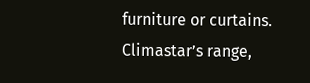furniture or curtains. Climastar’s range,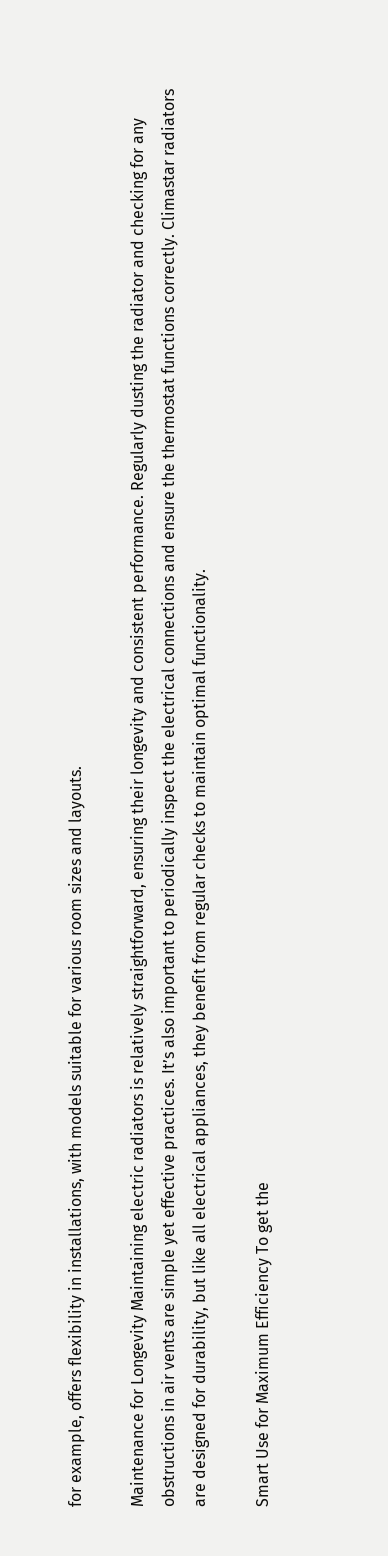for example, offers flexibility in installations, with models suitable for various room sizes and layouts.

Maintenance for Longevity Maintaining electric radiators is relatively straightforward, ensuring their longevity and consistent performance. Regularly dusting the radiator and checking for any obstructions in air vents are simple yet effective practices. It’s also important to periodically inspect the electrical connections and ensure the thermostat functions correctly. Climastar radiators are designed for durability, but like all electrical appliances, they benefit from regular checks to maintain optimal functionality.

Smart Use for Maximum Efficiency To get the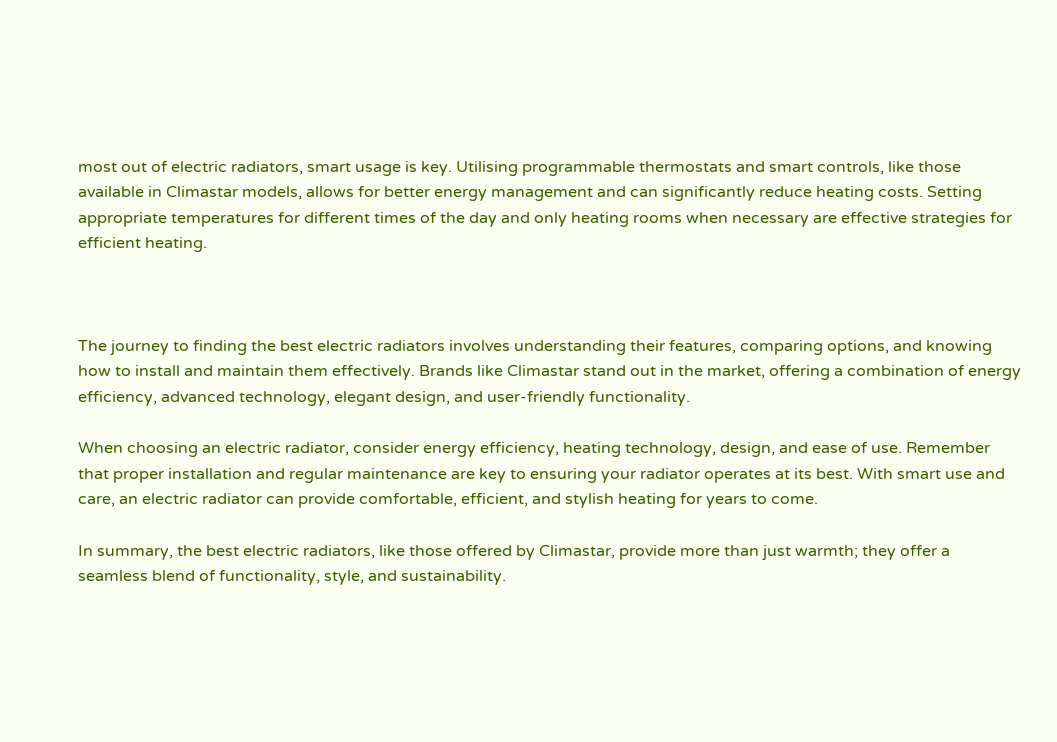most out of electric radiators, smart usage is key. Utilising programmable thermostats and smart controls, like those available in Climastar models, allows for better energy management and can significantly reduce heating costs. Setting appropriate temperatures for different times of the day and only heating rooms when necessary are effective strategies for efficient heating.



The journey to finding the best electric radiators involves understanding their features, comparing options, and knowing how to install and maintain them effectively. Brands like Climastar stand out in the market, offering a combination of energy efficiency, advanced technology, elegant design, and user-friendly functionality.

When choosing an electric radiator, consider energy efficiency, heating technology, design, and ease of use. Remember that proper installation and regular maintenance are key to ensuring your radiator operates at its best. With smart use and care, an electric radiator can provide comfortable, efficient, and stylish heating for years to come.

In summary, the best electric radiators, like those offered by Climastar, provide more than just warmth; they offer a seamless blend of functionality, style, and sustainability.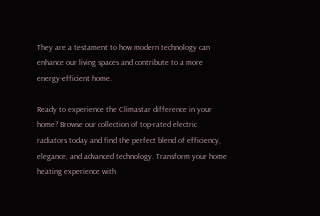They are a testament to how modern technology can enhance our living spaces and contribute to a more energy-efficient home.

Ready to experience the Climastar difference in your home? Browse our collection of top-rated electric radiators today and find the perfect blend of efficiency, elegance, and advanced technology. Transform your home heating experience with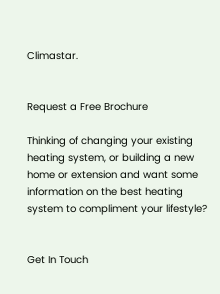Climastar.


Request a Free Brochure

Thinking of changing your existing heating system, or building a new home or extension and want some information on the best heating system to compliment your lifestyle?


Get In Touch